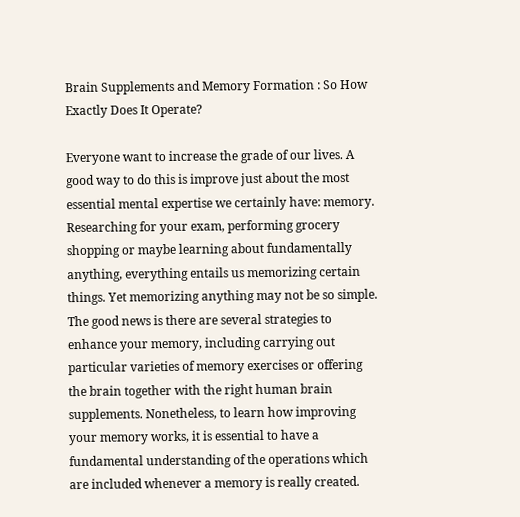Brain Supplements and Memory Formation : So How Exactly Does It Operate?

Everyone want to increase the grade of our lives. A good way to do this is improve just about the most essential mental expertise we certainly have: memory. Researching for your exam, performing grocery shopping or maybe learning about fundamentally anything, everything entails us memorizing certain things. Yet memorizing anything may not be so simple. The good news is there are several strategies to enhance your memory, including carrying out particular varieties of memory exercises or offering the brain together with the right human brain supplements. Nonetheless, to learn how improving your memory works, it is essential to have a fundamental understanding of the operations which are included whenever a memory is really created.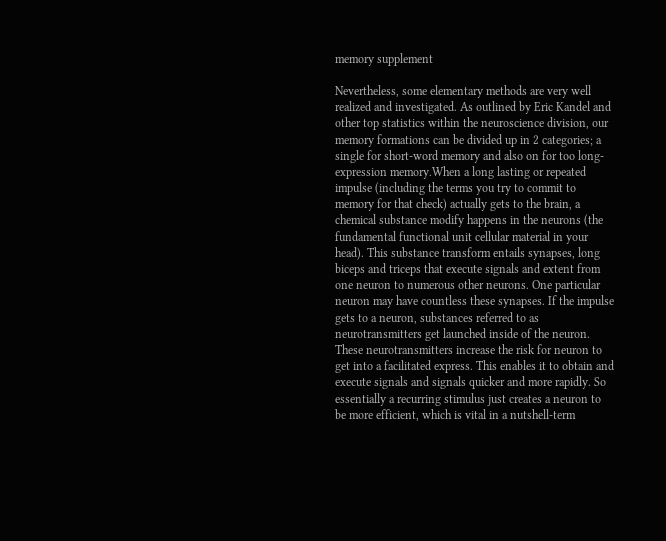memory supplement

Nevertheless, some elementary methods are very well realized and investigated. As outlined by Eric Kandel and other top statistics within the neuroscience division, our memory formations can be divided up in 2 categories; a single for short-word memory and also on for too long-expression memory.When a long lasting or repeated impulse (including the terms you try to commit to memory for that check) actually gets to the brain, a chemical substance modify happens in the neurons (the fundamental functional unit cellular material in your head). This substance transform entails synapses, long biceps and triceps that execute signals and extent from one neuron to numerous other neurons. One particular neuron may have countless these synapses. If the impulse gets to a neuron, substances referred to as neurotransmitters get launched inside of the neuron. These neurotransmitters increase the risk for neuron to get into a facilitated express. This enables it to obtain and execute signals and signals quicker and more rapidly. So essentially a recurring stimulus just creates a neuron to be more efficient, which is vital in a nutshell-term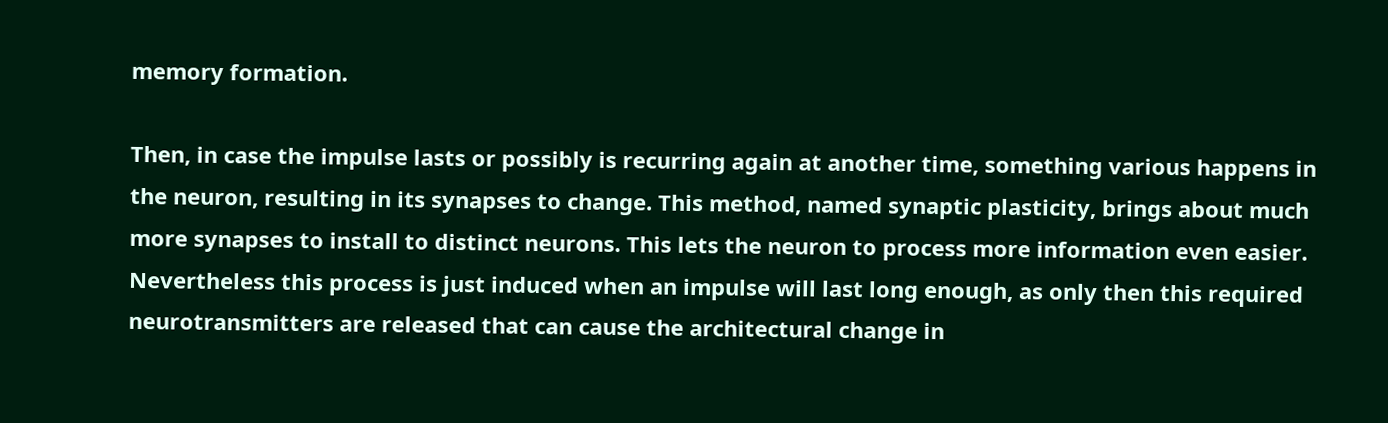memory formation.

Then, in case the impulse lasts or possibly is recurring again at another time, something various happens in the neuron, resulting in its synapses to change. This method, named synaptic plasticity, brings about much more synapses to install to distinct neurons. This lets the neuron to process more information even easier. Nevertheless this process is just induced when an impulse will last long enough, as only then this required neurotransmitters are released that can cause the architectural change in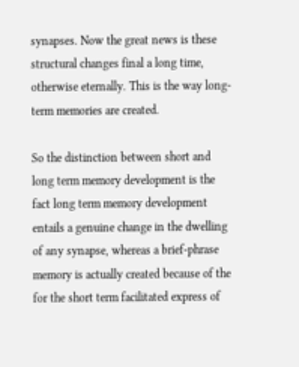synapses. Now the great news is these structural changes final a long time, otherwise eternally. This is the way long-term memories are created.

So the distinction between short and long term memory development is the fact long term memory development entails a genuine change in the dwelling of any synapse, whereas a brief-phrase memory is actually created because of the for the short term facilitated express of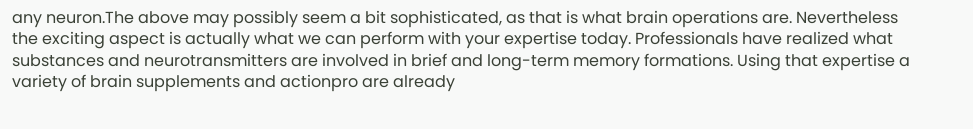any neuron.The above may possibly seem a bit sophisticated, as that is what brain operations are. Nevertheless the exciting aspect is actually what we can perform with your expertise today. Professionals have realized what substances and neurotransmitters are involved in brief and long-term memory formations. Using that expertise a variety of brain supplements and actionpro are already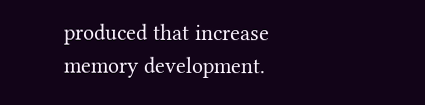produced that increase memory development.